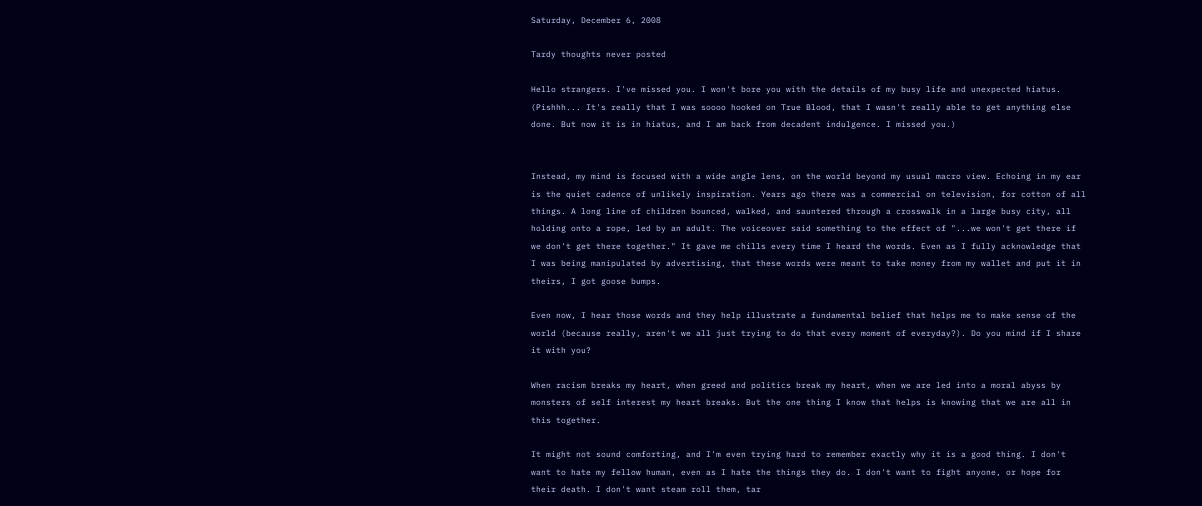Saturday, December 6, 2008

Tardy thoughts never posted

Hello strangers. I've missed you. I won't bore you with the details of my busy life and unexpected hiatus. (Pishhh... It's really that I was soooo hooked on True Blood, that I wasn't really able to get anything else done. But now it is in hiatus, and I am back from decadent indulgence. I missed you.)


Instead, my mind is focused with a wide angle lens, on the world beyond my usual macro view. Echoing in my ear is the quiet cadence of unlikely inspiration. Years ago there was a commercial on television, for cotton of all things. A long line of children bounced, walked, and sauntered through a crosswalk in a large busy city, all holding onto a rope, led by an adult. The voiceover said something to the effect of "...we won't get there if we don't get there together." It gave me chills every time I heard the words. Even as I fully acknowledge that I was being manipulated by advertising, that these words were meant to take money from my wallet and put it in theirs, I got goose bumps.

Even now, I hear those words and they help illustrate a fundamental belief that helps me to make sense of the world (because really, aren't we all just trying to do that every moment of everyday?). Do you mind if I share it with you?

When racism breaks my heart, when greed and politics break my heart, when we are led into a moral abyss by monsters of self interest my heart breaks. But the one thing I know that helps is knowing that we are all in this together.

It might not sound comforting, and I'm even trying hard to remember exactly why it is a good thing. I don't want to hate my fellow human, even as I hate the things they do. I don't want to fight anyone, or hope for their death. I don't want steam roll them, tar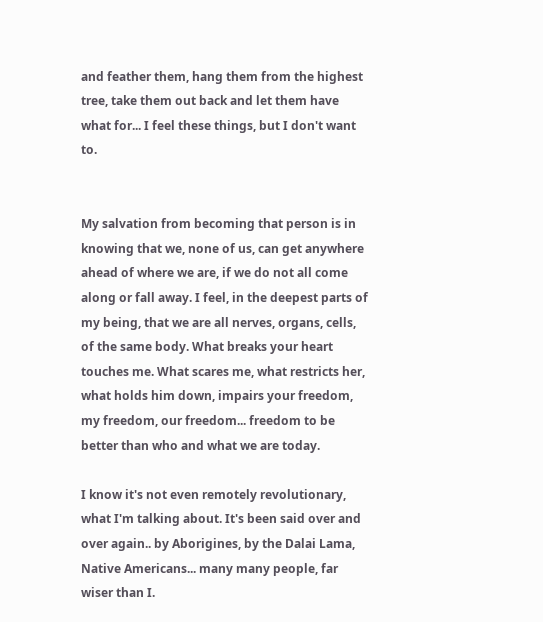and feather them, hang them from the highest tree, take them out back and let them have what for... I feel these things, but I don't want to.


My salvation from becoming that person is in knowing that we, none of us, can get anywhere ahead of where we are, if we do not all come along or fall away. I feel, in the deepest parts of my being, that we are all nerves, organs, cells, of the same body. What breaks your heart touches me. What scares me, what restricts her, what holds him down, impairs your freedom, my freedom, our freedom... freedom to be better than who and what we are today.

I know it's not even remotely revolutionary, what I'm talking about. It's been said over and over again.. by Aborigines, by the Dalai Lama, Native Americans... many many people, far wiser than I.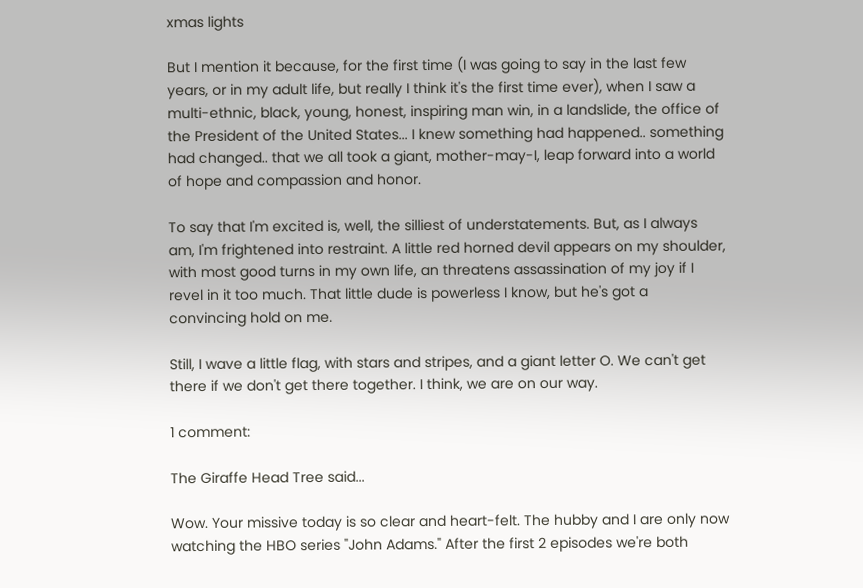xmas lights

But I mention it because, for the first time (I was going to say in the last few years, or in my adult life, but really I think it's the first time ever), when I saw a multi-ethnic, black, young, honest, inspiring man win, in a landslide, the office of the President of the United States... I knew something had happened.. something had changed.. that we all took a giant, mother-may-I, leap forward into a world of hope and compassion and honor.

To say that I'm excited is, well, the silliest of understatements. But, as I always am, I'm frightened into restraint. A little red horned devil appears on my shoulder, with most good turns in my own life, an threatens assassination of my joy if I revel in it too much. That little dude is powerless I know, but he's got a convincing hold on me.

Still, I wave a little flag, with stars and stripes, and a giant letter O. We can't get there if we don't get there together. I think, we are on our way.

1 comment:

The Giraffe Head Tree said...

Wow. Your missive today is so clear and heart-felt. The hubby and I are only now watching the HBO series "John Adams." After the first 2 episodes we're both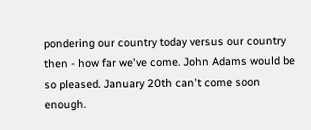pondering our country today versus our country then - how far we've come. John Adams would be so pleased. January 20th can't come soon enough.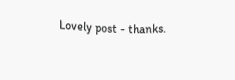Lovely post - thanks.